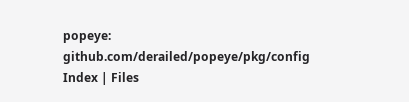popeye: github.com/derailed/popeye/pkg/config Index | Files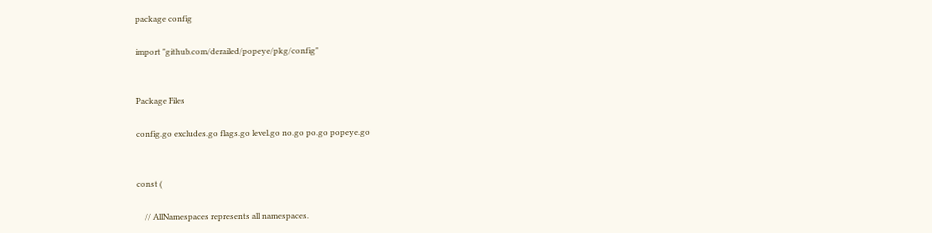package config

import "github.com/derailed/popeye/pkg/config"


Package Files

config.go excludes.go flags.go level.go no.go po.go popeye.go


const (

    // AllNamespaces represents all namespaces.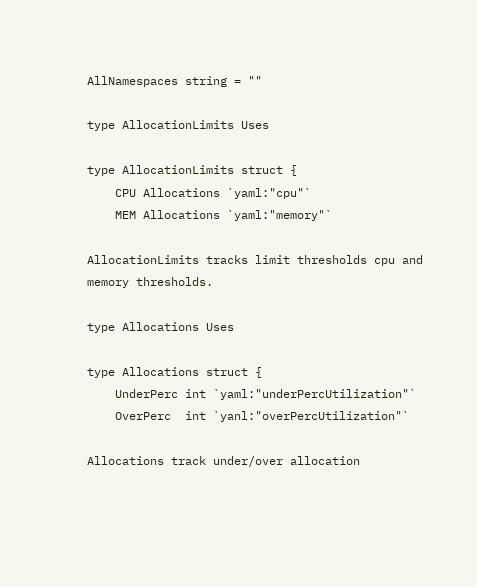AllNamespaces string = ""

type AllocationLimits Uses

type AllocationLimits struct {
    CPU Allocations `yaml:"cpu"`
    MEM Allocations `yaml:"memory"`

AllocationLimits tracks limit thresholds cpu and memory thresholds.

type Allocations Uses

type Allocations struct {
    UnderPerc int `yaml:"underPercUtilization"`
    OverPerc  int `yanl:"overPercUtilization"`

Allocations track under/over allocation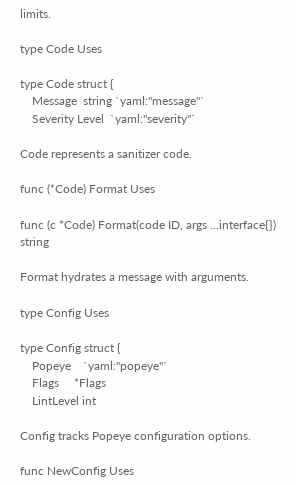limits.

type Code Uses

type Code struct {
    Message  string `yaml:"message"`
    Severity Level  `yaml:"severity"`

Code represents a sanitizer code.

func (*Code) Format Uses

func (c *Code) Format(code ID, args ...interface{}) string

Format hydrates a message with arguments.

type Config Uses

type Config struct {
    Popeye    `yaml:"popeye"`
    Flags     *Flags
    LintLevel int

Config tracks Popeye configuration options.

func NewConfig Uses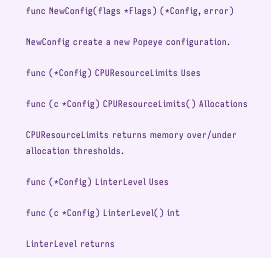func NewConfig(flags *Flags) (*Config, error)

NewConfig create a new Popeye configuration.

func (*Config) CPUResourceLimits Uses

func (c *Config) CPUResourceLimits() Allocations

CPUResourceLimits returns memory over/under allocation thresholds.

func (*Config) LinterLevel Uses

func (c *Config) LinterLevel() int

LinterLevel returns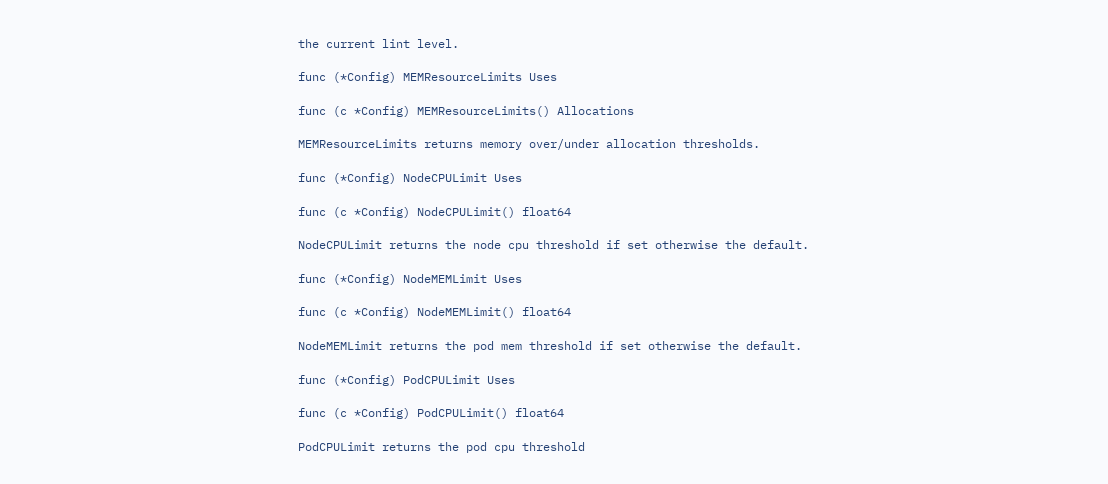the current lint level.

func (*Config) MEMResourceLimits Uses

func (c *Config) MEMResourceLimits() Allocations

MEMResourceLimits returns memory over/under allocation thresholds.

func (*Config) NodeCPULimit Uses

func (c *Config) NodeCPULimit() float64

NodeCPULimit returns the node cpu threshold if set otherwise the default.

func (*Config) NodeMEMLimit Uses

func (c *Config) NodeMEMLimit() float64

NodeMEMLimit returns the pod mem threshold if set otherwise the default.

func (*Config) PodCPULimit Uses

func (c *Config) PodCPULimit() float64

PodCPULimit returns the pod cpu threshold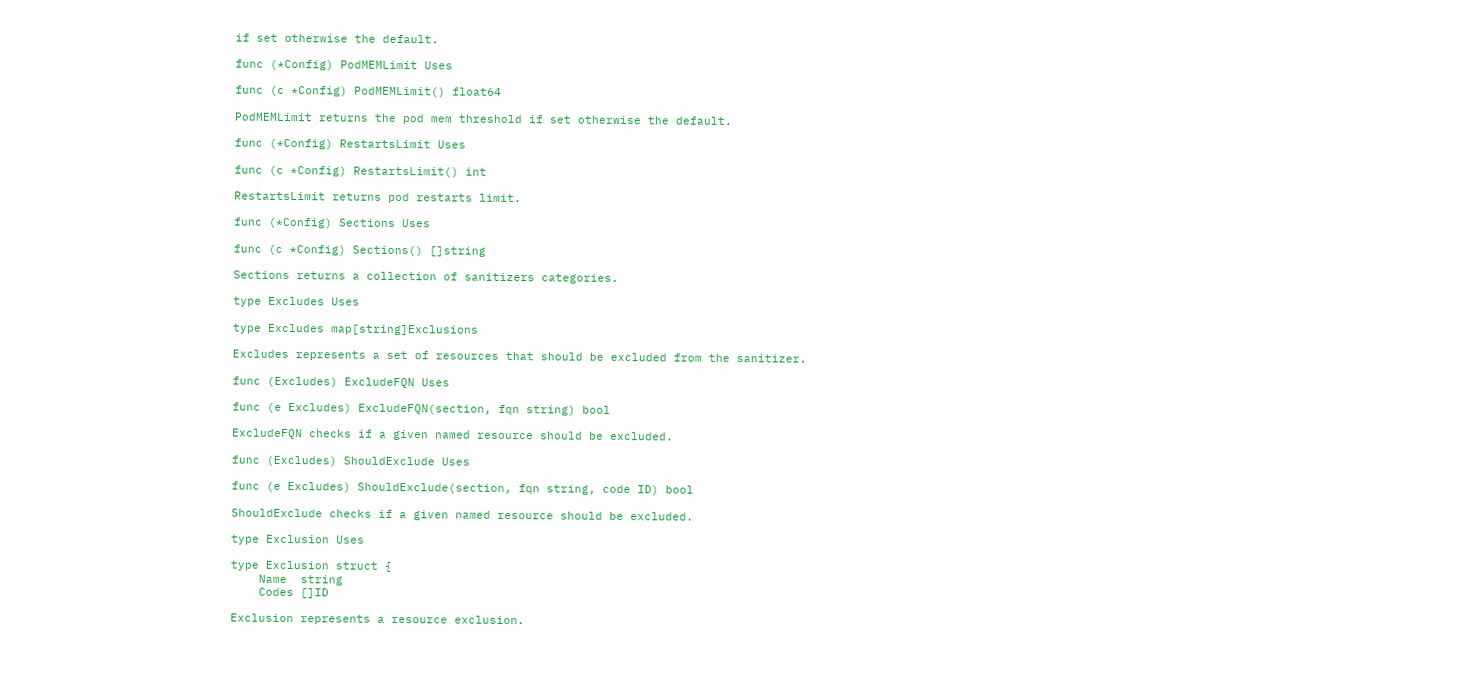if set otherwise the default.

func (*Config) PodMEMLimit Uses

func (c *Config) PodMEMLimit() float64

PodMEMLimit returns the pod mem threshold if set otherwise the default.

func (*Config) RestartsLimit Uses

func (c *Config) RestartsLimit() int

RestartsLimit returns pod restarts limit.

func (*Config) Sections Uses

func (c *Config) Sections() []string

Sections returns a collection of sanitizers categories.

type Excludes Uses

type Excludes map[string]Exclusions

Excludes represents a set of resources that should be excluded from the sanitizer.

func (Excludes) ExcludeFQN Uses

func (e Excludes) ExcludeFQN(section, fqn string) bool

ExcludeFQN checks if a given named resource should be excluded.

func (Excludes) ShouldExclude Uses

func (e Excludes) ShouldExclude(section, fqn string, code ID) bool

ShouldExclude checks if a given named resource should be excluded.

type Exclusion Uses

type Exclusion struct {
    Name  string
    Codes []ID

Exclusion represents a resource exclusion.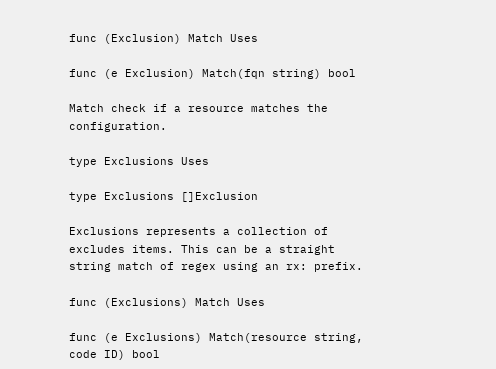func (Exclusion) Match Uses

func (e Exclusion) Match(fqn string) bool

Match check if a resource matches the configuration.

type Exclusions Uses

type Exclusions []Exclusion

Exclusions represents a collection of excludes items. This can be a straight string match of regex using an rx: prefix.

func (Exclusions) Match Uses

func (e Exclusions) Match(resource string, code ID) bool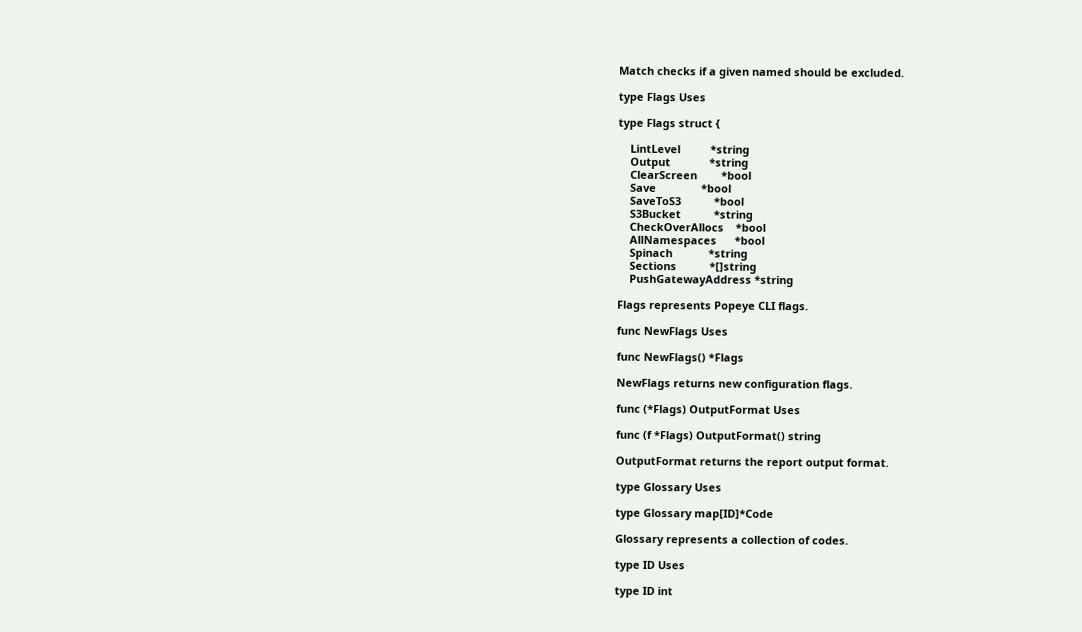Match checks if a given named should be excluded.

type Flags Uses

type Flags struct {

    LintLevel          *string
    Output             *string
    ClearScreen        *bool
    Save               *bool
    SaveToS3           *bool
    S3Bucket           *string
    CheckOverAllocs    *bool
    AllNamespaces      *bool
    Spinach            *string
    Sections           *[]string
    PushGatewayAddress *string

Flags represents Popeye CLI flags.

func NewFlags Uses

func NewFlags() *Flags

NewFlags returns new configuration flags.

func (*Flags) OutputFormat Uses

func (f *Flags) OutputFormat() string

OutputFormat returns the report output format.

type Glossary Uses

type Glossary map[ID]*Code

Glossary represents a collection of codes.

type ID Uses

type ID int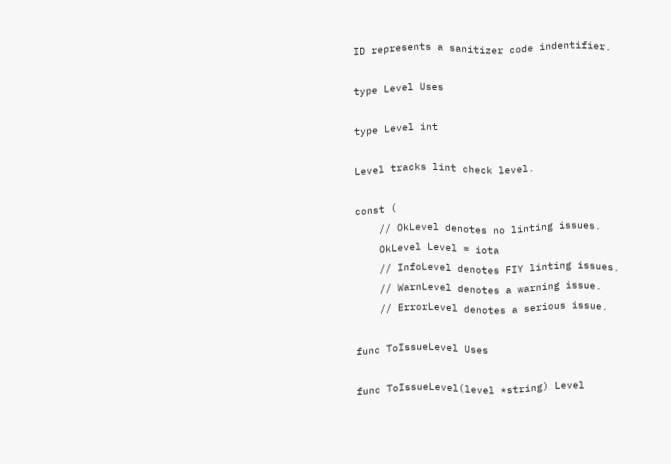ID represents a sanitizer code indentifier.

type Level Uses

type Level int

Level tracks lint check level.

const (
    // OkLevel denotes no linting issues.
    OkLevel Level = iota
    // InfoLevel denotes FIY linting issues.
    // WarnLevel denotes a warning issue.
    // ErrorLevel denotes a serious issue.

func ToIssueLevel Uses

func ToIssueLevel(level *string) Level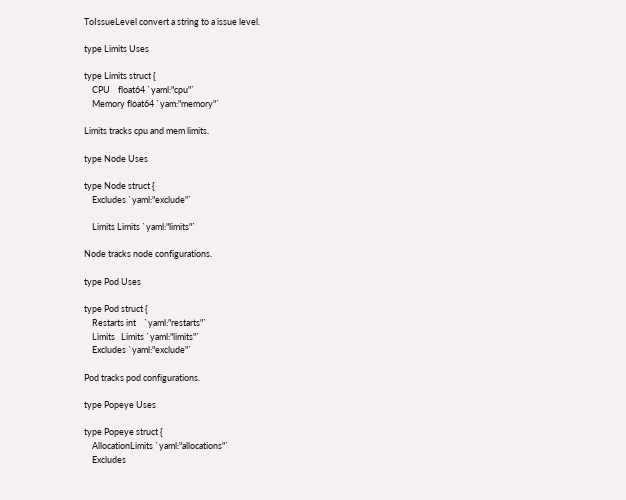ToIssueLevel convert a string to a issue level.

type Limits Uses

type Limits struct {
    CPU    float64 `yaml:"cpu"`
    Memory float64 `yam:"memory"`

Limits tracks cpu and mem limits.

type Node Uses

type Node struct {
    Excludes `yaml:"exclude"`

    Limits Limits `yaml:"limits"`

Node tracks node configurations.

type Pod Uses

type Pod struct {
    Restarts int    `yaml:"restarts"`
    Limits   Limits `yaml:"limits"`
    Excludes `yaml:"exclude"`

Pod tracks pod configurations.

type Popeye Uses

type Popeye struct {
    AllocationLimits `yaml:"allocations"`
    Excludes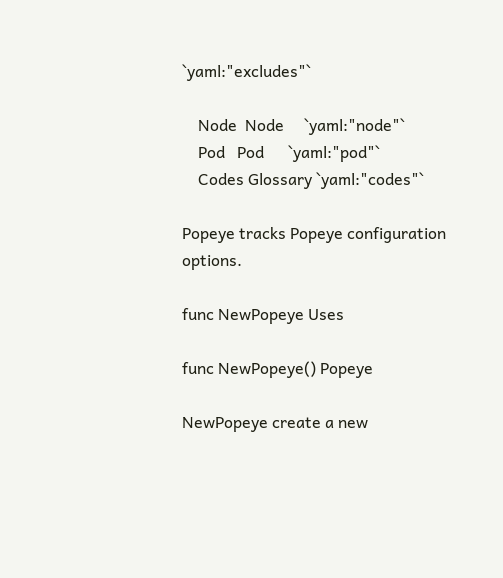`yaml:"excludes"`

    Node  Node     `yaml:"node"`
    Pod   Pod      `yaml:"pod"`
    Codes Glossary `yaml:"codes"`

Popeye tracks Popeye configuration options.

func NewPopeye Uses

func NewPopeye() Popeye

NewPopeye create a new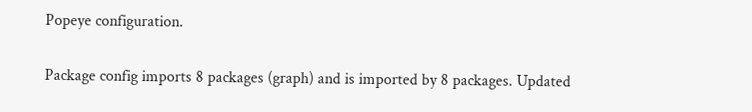Popeye configuration.

Package config imports 8 packages (graph) and is imported by 8 packages. Updated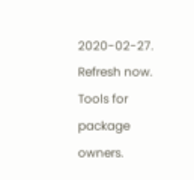2020-02-27. Refresh now. Tools for package owners.